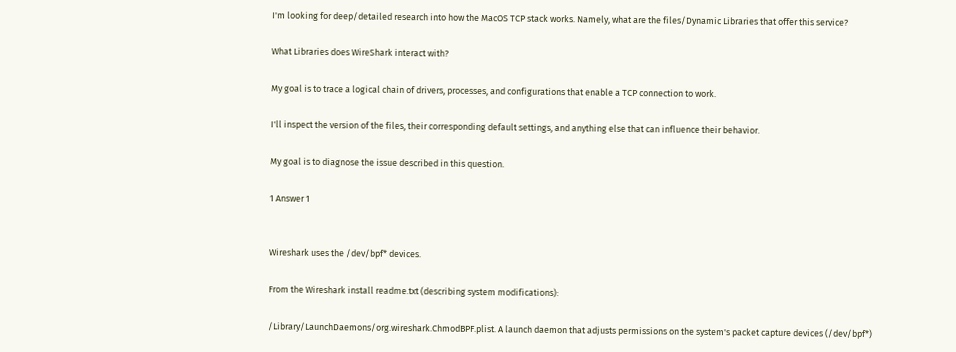I'm looking for deep/detailed research into how the MacOS TCP stack works. Namely, what are the files/Dynamic Libraries that offer this service?

What Libraries does WireShark interact with?

My goal is to trace a logical chain of drivers, processes, and configurations that enable a TCP connection to work.

I'll inspect the version of the files, their corresponding default settings, and anything else that can influence their behavior.

My goal is to diagnose the issue described in this question.

1 Answer 1


Wireshark uses the /dev/bpf* devices.

From the Wireshark install readme.txt (describing system modifications):

/Library/LaunchDaemons/org.wireshark.ChmodBPF.plist. A launch daemon that adjusts permissions on the system's packet capture devices (/dev/bpf*)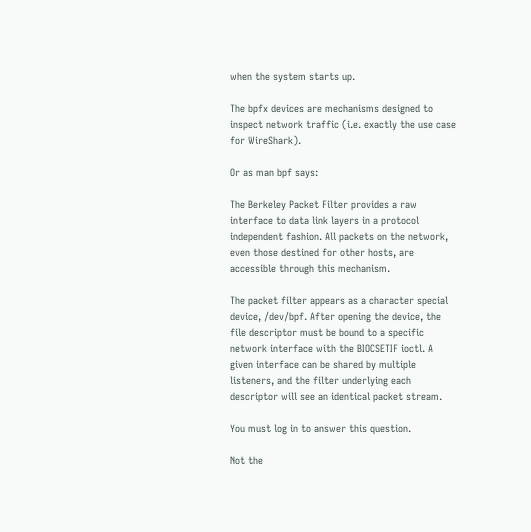when the system starts up.

The bpfx devices are mechanisms designed to inspect network traffic (i.e. exactly the use case for WireShark).

Or as man bpf says:

The Berkeley Packet Filter provides a raw interface to data link layers in a protocol independent fashion. All packets on the network, even those destined for other hosts, are accessible through this mechanism.

The packet filter appears as a character special device, /dev/bpf. After opening the device, the file descriptor must be bound to a specific network interface with the BIOCSETIF ioctl. A given interface can be shared by multiple listeners, and the filter underlying each descriptor will see an identical packet stream.

You must log in to answer this question.

Not the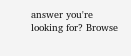answer you're looking for? Browse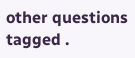other questions tagged .